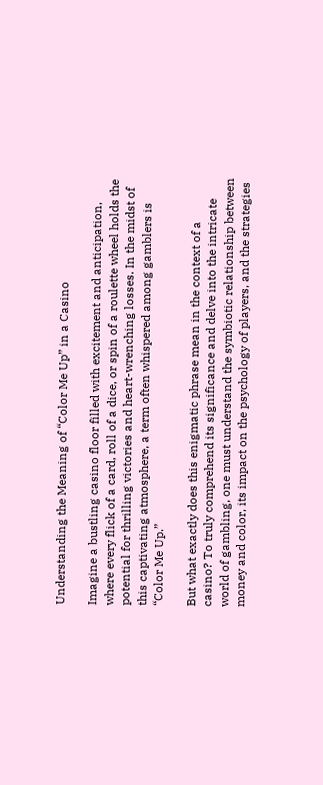Understanding the Meaning of “Color Me Up” in a Casino

Imagine a bustling casino floor filled with excitement and anticipation, where every flick of a card, roll of a dice, or spin of a roulette wheel holds the potential for thrilling victories and heart-wrenching losses. In the midst of this captivating atmosphere, a term often whispered among gamblers is “Color Me Up.”

But what exactly does this enigmatic phrase mean in the context of a casino? To truly comprehend its significance and delve into the intricate world of gambling, one must understand the symbiotic relationship between money and color, its impact on the psychology of players, and the strategies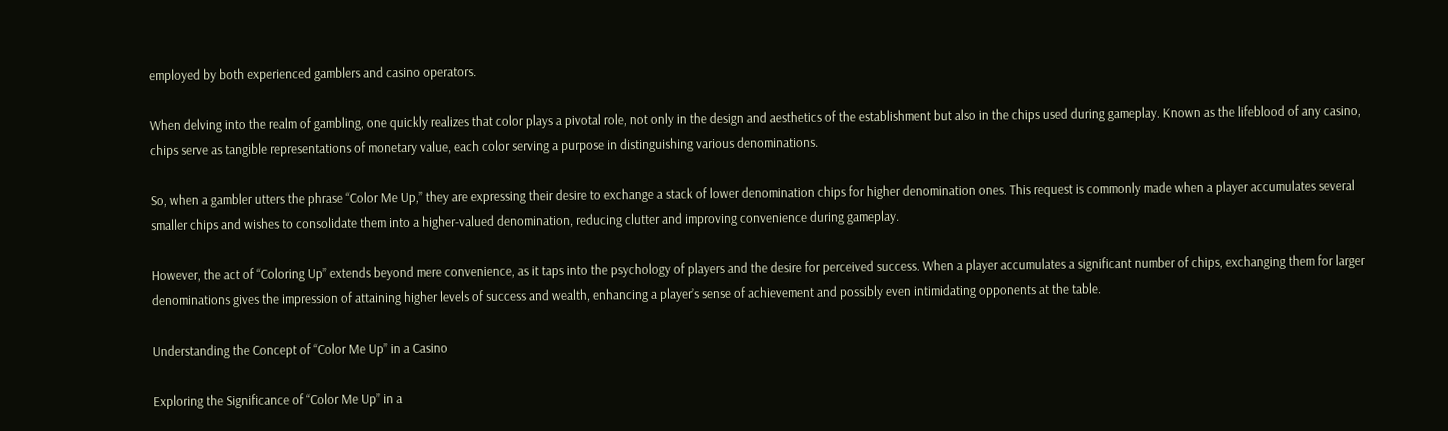employed by both experienced gamblers and casino operators.

When delving into the realm of gambling, one quickly realizes that color plays a pivotal role, not only in the design and aesthetics of the establishment but also in the chips used during gameplay. Known as the lifeblood of any casino, chips serve as tangible representations of monetary value, each color serving a purpose in distinguishing various denominations.

So, when a gambler utters the phrase “Color Me Up,” they are expressing their desire to exchange a stack of lower denomination chips for higher denomination ones. This request is commonly made when a player accumulates several smaller chips and wishes to consolidate them into a higher-valued denomination, reducing clutter and improving convenience during gameplay.

However, the act of “Coloring Up” extends beyond mere convenience, as it taps into the psychology of players and the desire for perceived success. When a player accumulates a significant number of chips, exchanging them for larger denominations gives the impression of attaining higher levels of success and wealth, enhancing a player’s sense of achievement and possibly even intimidating opponents at the table.

Understanding the Concept of “Color Me Up” in a Casino

Exploring the Significance of “Color Me Up” in a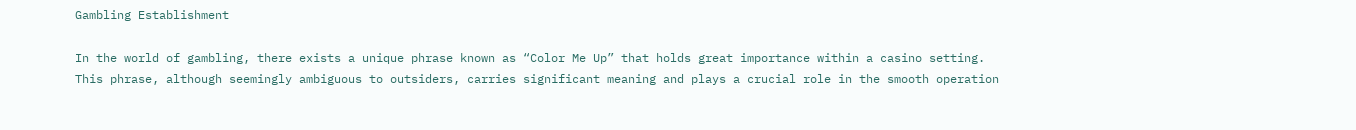Gambling Establishment

In the world of gambling, there exists a unique phrase known as “Color Me Up” that holds great importance within a casino setting. This phrase, although seemingly ambiguous to outsiders, carries significant meaning and plays a crucial role in the smooth operation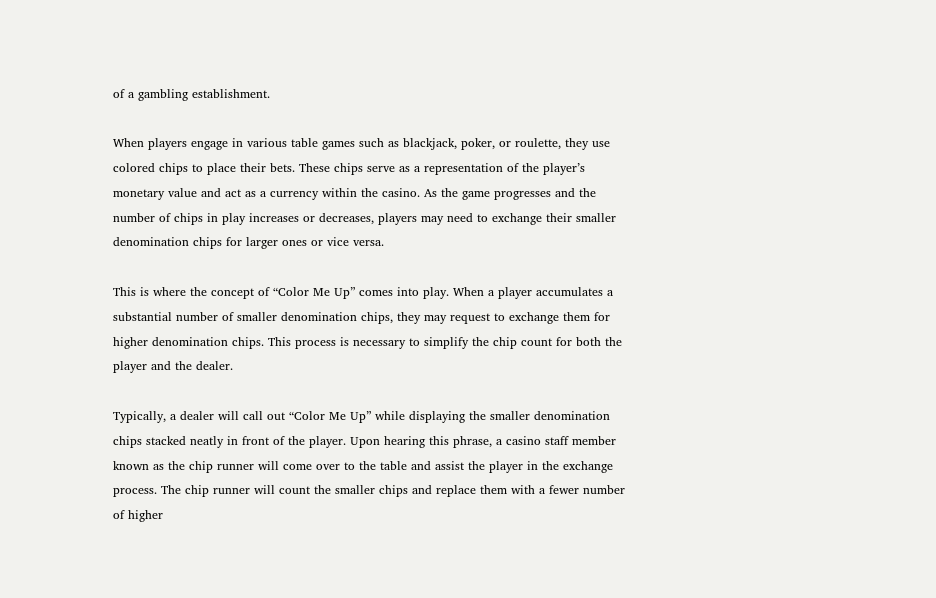of a gambling establishment.

When players engage in various table games such as blackjack, poker, or roulette, they use colored chips to place their bets. These chips serve as a representation of the player’s monetary value and act as a currency within the casino. As the game progresses and the number of chips in play increases or decreases, players may need to exchange their smaller denomination chips for larger ones or vice versa.

This is where the concept of “Color Me Up” comes into play. When a player accumulates a substantial number of smaller denomination chips, they may request to exchange them for higher denomination chips. This process is necessary to simplify the chip count for both the player and the dealer.

Typically, a dealer will call out “Color Me Up” while displaying the smaller denomination chips stacked neatly in front of the player. Upon hearing this phrase, a casino staff member known as the chip runner will come over to the table and assist the player in the exchange process. The chip runner will count the smaller chips and replace them with a fewer number of higher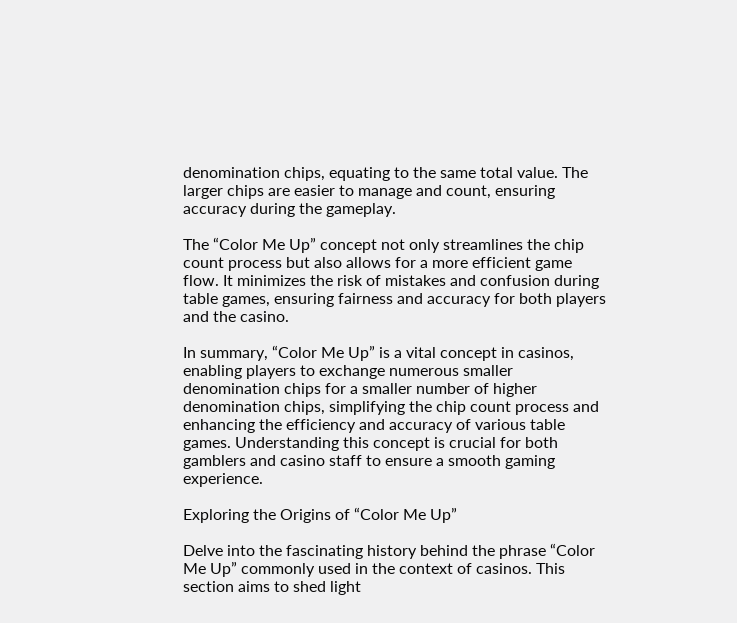denomination chips, equating to the same total value. The larger chips are easier to manage and count, ensuring accuracy during the gameplay.

The “Color Me Up” concept not only streamlines the chip count process but also allows for a more efficient game flow. It minimizes the risk of mistakes and confusion during table games, ensuring fairness and accuracy for both players and the casino.

In summary, “Color Me Up” is a vital concept in casinos, enabling players to exchange numerous smaller denomination chips for a smaller number of higher denomination chips, simplifying the chip count process and enhancing the efficiency and accuracy of various table games. Understanding this concept is crucial for both gamblers and casino staff to ensure a smooth gaming experience.

Exploring the Origins of “Color Me Up”

Delve into the fascinating history behind the phrase “Color Me Up” commonly used in the context of casinos. This section aims to shed light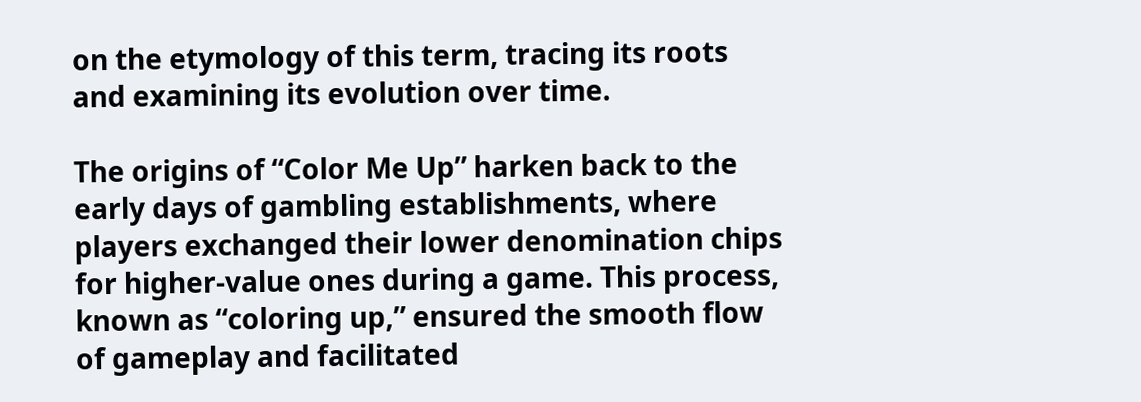on the etymology of this term, tracing its roots and examining its evolution over time.

The origins of “Color Me Up” harken back to the early days of gambling establishments, where players exchanged their lower denomination chips for higher-value ones during a game. This process, known as “coloring up,” ensured the smooth flow of gameplay and facilitated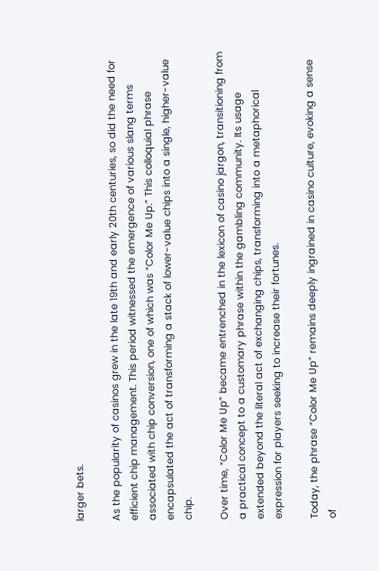larger bets.

As the popularity of casinos grew in the late 19th and early 20th centuries, so did the need for efficient chip management. This period witnessed the emergence of various slang terms associated with chip conversion, one of which was “Color Me Up.” This colloquial phrase encapsulated the act of transforming a stack of lower-value chips into a single, higher-value chip.

Over time, “Color Me Up” became entrenched in the lexicon of casino jargon, transitioning from a practical concept to a customary phrase within the gambling community. Its usage extended beyond the literal act of exchanging chips, transforming into a metaphorical expression for players seeking to increase their fortunes.

Today, the phrase “Color Me Up” remains deeply ingrained in casino culture, evoking a sense of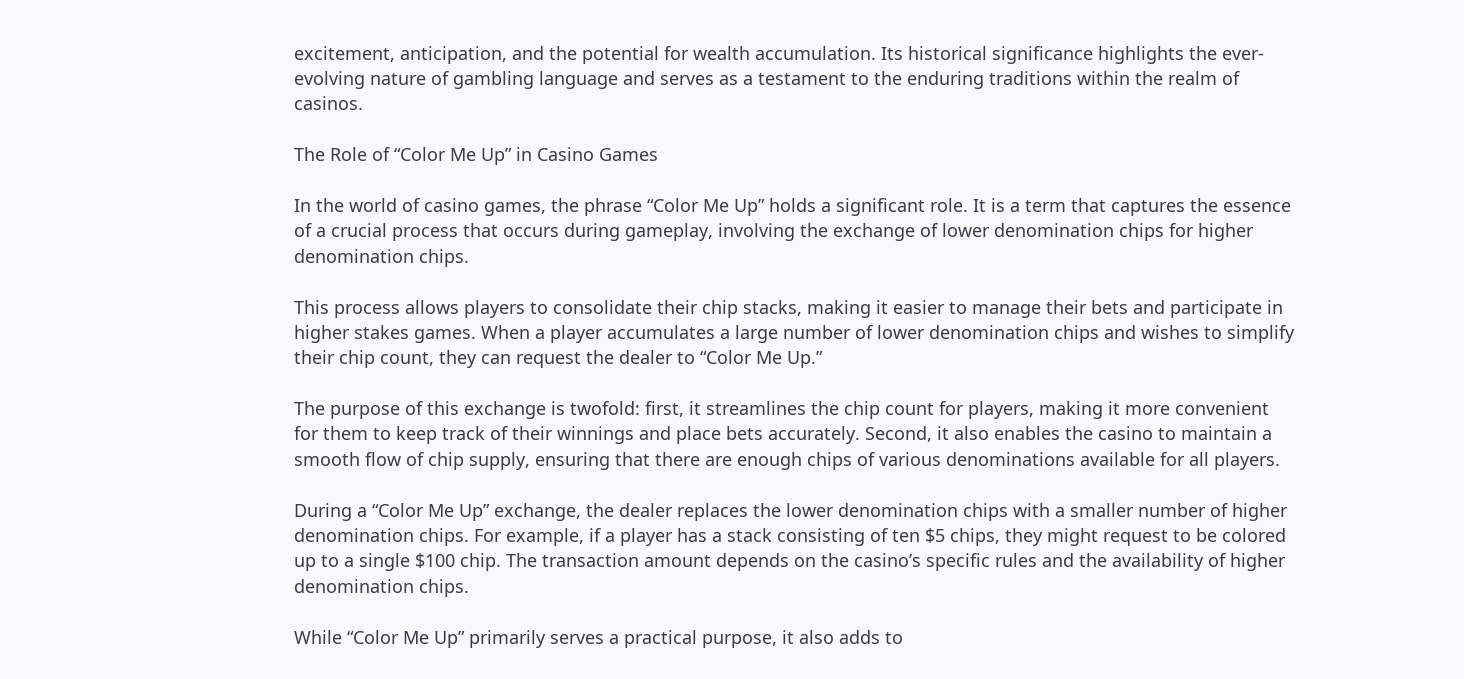excitement, anticipation, and the potential for wealth accumulation. Its historical significance highlights the ever-evolving nature of gambling language and serves as a testament to the enduring traditions within the realm of casinos.

The Role of “Color Me Up” in Casino Games

In the world of casino games, the phrase “Color Me Up” holds a significant role. It is a term that captures the essence of a crucial process that occurs during gameplay, involving the exchange of lower denomination chips for higher denomination chips.

This process allows players to consolidate their chip stacks, making it easier to manage their bets and participate in higher stakes games. When a player accumulates a large number of lower denomination chips and wishes to simplify their chip count, they can request the dealer to “Color Me Up.”

The purpose of this exchange is twofold: first, it streamlines the chip count for players, making it more convenient for them to keep track of their winnings and place bets accurately. Second, it also enables the casino to maintain a smooth flow of chip supply, ensuring that there are enough chips of various denominations available for all players.

During a “Color Me Up” exchange, the dealer replaces the lower denomination chips with a smaller number of higher denomination chips. For example, if a player has a stack consisting of ten $5 chips, they might request to be colored up to a single $100 chip. The transaction amount depends on the casino’s specific rules and the availability of higher denomination chips.

While “Color Me Up” primarily serves a practical purpose, it also adds to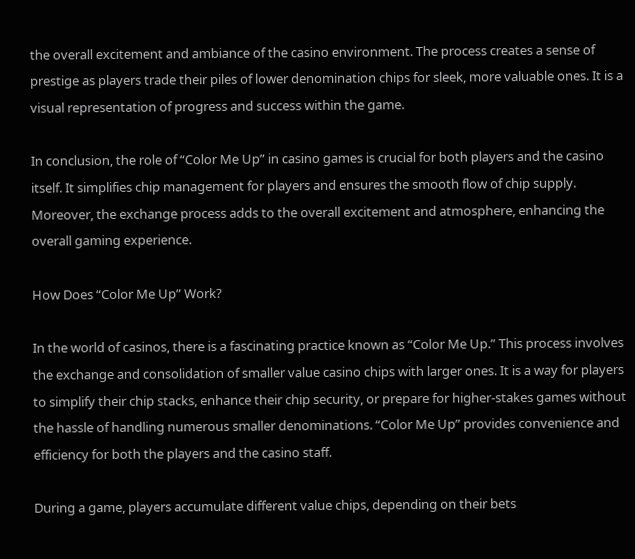the overall excitement and ambiance of the casino environment. The process creates a sense of prestige as players trade their piles of lower denomination chips for sleek, more valuable ones. It is a visual representation of progress and success within the game.

In conclusion, the role of “Color Me Up” in casino games is crucial for both players and the casino itself. It simplifies chip management for players and ensures the smooth flow of chip supply. Moreover, the exchange process adds to the overall excitement and atmosphere, enhancing the overall gaming experience.

How Does “Color Me Up” Work?

In the world of casinos, there is a fascinating practice known as “Color Me Up.” This process involves the exchange and consolidation of smaller value casino chips with larger ones. It is a way for players to simplify their chip stacks, enhance their chip security, or prepare for higher-stakes games without the hassle of handling numerous smaller denominations. “Color Me Up” provides convenience and efficiency for both the players and the casino staff.

During a game, players accumulate different value chips, depending on their bets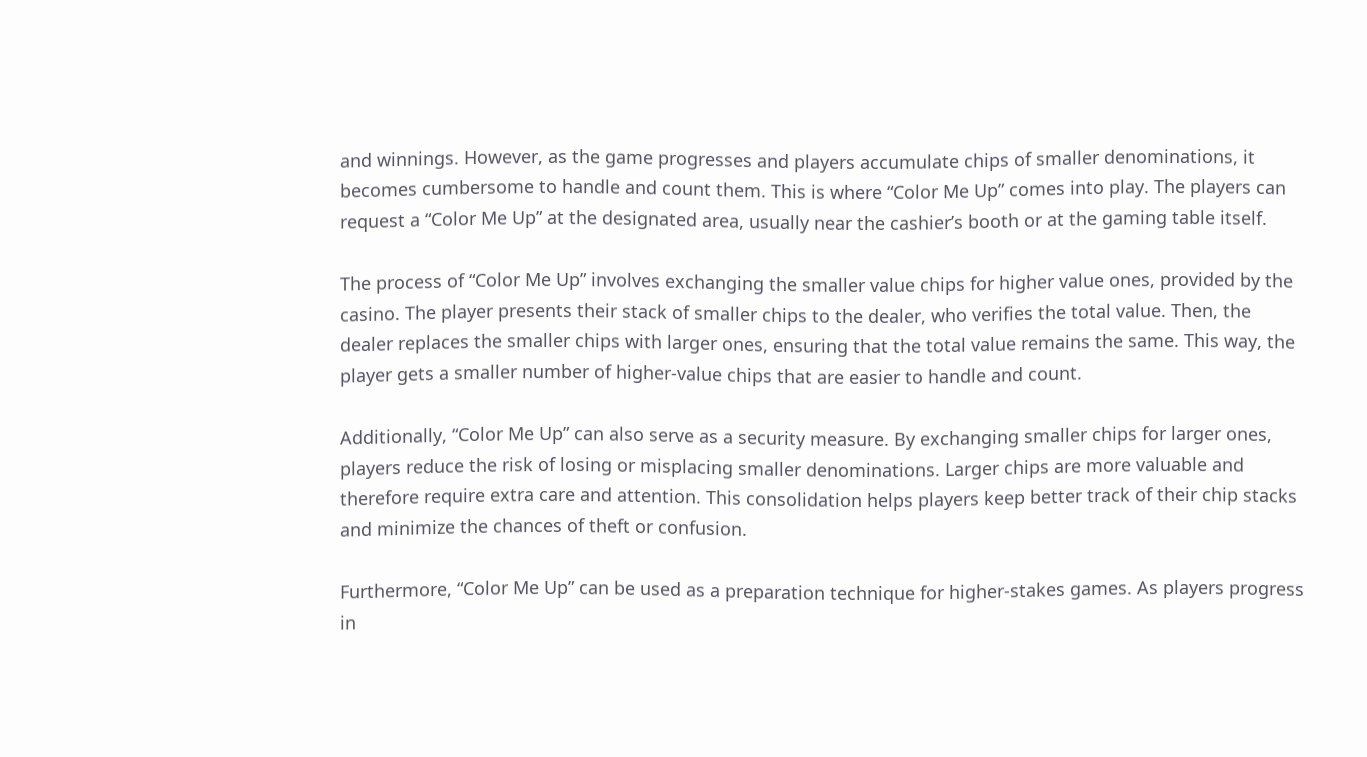and winnings. However, as the game progresses and players accumulate chips of smaller denominations, it becomes cumbersome to handle and count them. This is where “Color Me Up” comes into play. The players can request a “Color Me Up” at the designated area, usually near the cashier’s booth or at the gaming table itself.

The process of “Color Me Up” involves exchanging the smaller value chips for higher value ones, provided by the casino. The player presents their stack of smaller chips to the dealer, who verifies the total value. Then, the dealer replaces the smaller chips with larger ones, ensuring that the total value remains the same. This way, the player gets a smaller number of higher-value chips that are easier to handle and count.

Additionally, “Color Me Up” can also serve as a security measure. By exchanging smaller chips for larger ones, players reduce the risk of losing or misplacing smaller denominations. Larger chips are more valuable and therefore require extra care and attention. This consolidation helps players keep better track of their chip stacks and minimize the chances of theft or confusion.

Furthermore, “Color Me Up” can be used as a preparation technique for higher-stakes games. As players progress in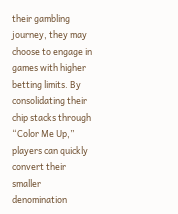their gambling journey, they may choose to engage in games with higher betting limits. By consolidating their chip stacks through “Color Me Up,” players can quickly convert their smaller denomination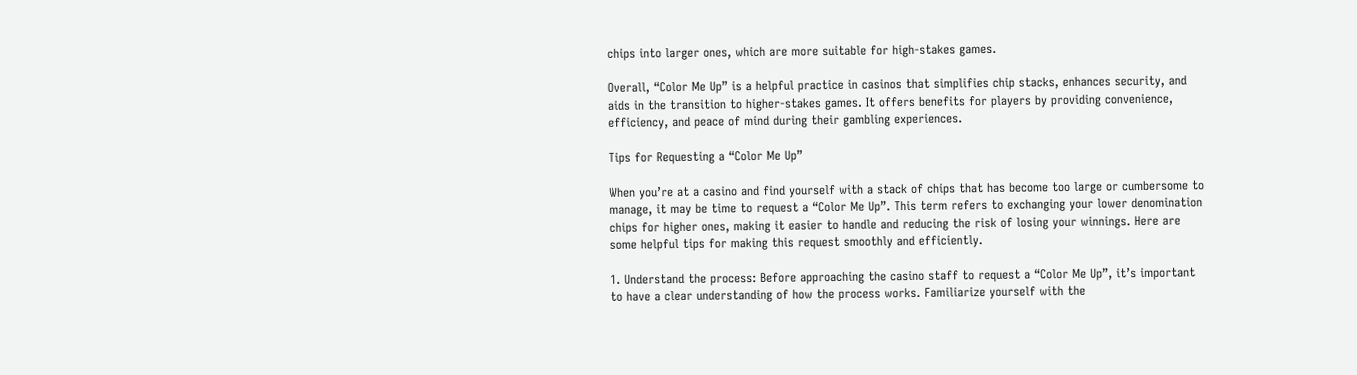chips into larger ones, which are more suitable for high-stakes games.

Overall, “Color Me Up” is a helpful practice in casinos that simplifies chip stacks, enhances security, and aids in the transition to higher-stakes games. It offers benefits for players by providing convenience, efficiency, and peace of mind during their gambling experiences.

Tips for Requesting a “Color Me Up”

When you’re at a casino and find yourself with a stack of chips that has become too large or cumbersome to manage, it may be time to request a “Color Me Up”. This term refers to exchanging your lower denomination chips for higher ones, making it easier to handle and reducing the risk of losing your winnings. Here are some helpful tips for making this request smoothly and efficiently.

1. Understand the process: Before approaching the casino staff to request a “Color Me Up”, it’s important to have a clear understanding of how the process works. Familiarize yourself with the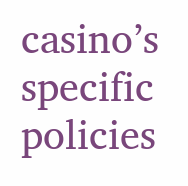casino’s specific policies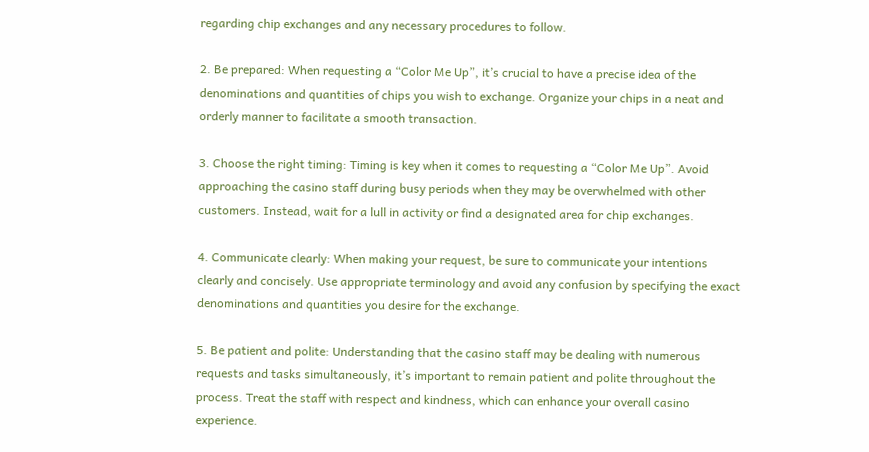regarding chip exchanges and any necessary procedures to follow.

2. Be prepared: When requesting a “Color Me Up”, it’s crucial to have a precise idea of the denominations and quantities of chips you wish to exchange. Organize your chips in a neat and orderly manner to facilitate a smooth transaction.

3. Choose the right timing: Timing is key when it comes to requesting a “Color Me Up”. Avoid approaching the casino staff during busy periods when they may be overwhelmed with other customers. Instead, wait for a lull in activity or find a designated area for chip exchanges.

4. Communicate clearly: When making your request, be sure to communicate your intentions clearly and concisely. Use appropriate terminology and avoid any confusion by specifying the exact denominations and quantities you desire for the exchange.

5. Be patient and polite: Understanding that the casino staff may be dealing with numerous requests and tasks simultaneously, it’s important to remain patient and polite throughout the process. Treat the staff with respect and kindness, which can enhance your overall casino experience.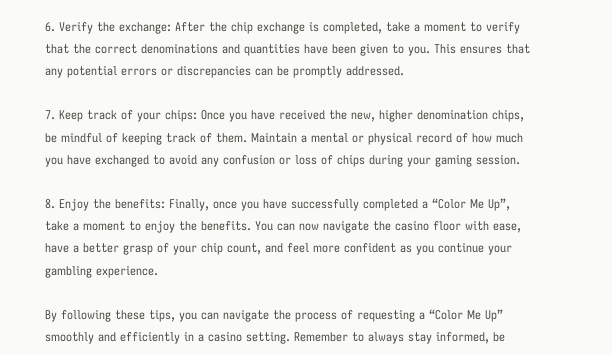6. Verify the exchange: After the chip exchange is completed, take a moment to verify that the correct denominations and quantities have been given to you. This ensures that any potential errors or discrepancies can be promptly addressed.

7. Keep track of your chips: Once you have received the new, higher denomination chips, be mindful of keeping track of them. Maintain a mental or physical record of how much you have exchanged to avoid any confusion or loss of chips during your gaming session.

8. Enjoy the benefits: Finally, once you have successfully completed a “Color Me Up”, take a moment to enjoy the benefits. You can now navigate the casino floor with ease, have a better grasp of your chip count, and feel more confident as you continue your gambling experience.

By following these tips, you can navigate the process of requesting a “Color Me Up” smoothly and efficiently in a casino setting. Remember to always stay informed, be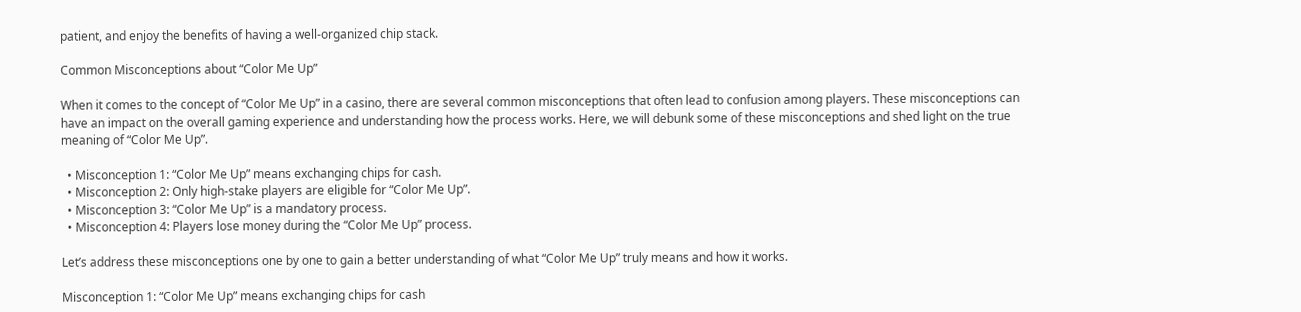patient, and enjoy the benefits of having a well-organized chip stack.

Common Misconceptions about “Color Me Up”

When it comes to the concept of “Color Me Up” in a casino, there are several common misconceptions that often lead to confusion among players. These misconceptions can have an impact on the overall gaming experience and understanding how the process works. Here, we will debunk some of these misconceptions and shed light on the true meaning of “Color Me Up”.

  • Misconception 1: “Color Me Up” means exchanging chips for cash.
  • Misconception 2: Only high-stake players are eligible for “Color Me Up”.
  • Misconception 3: “Color Me Up” is a mandatory process.
  • Misconception 4: Players lose money during the “Color Me Up” process.

Let’s address these misconceptions one by one to gain a better understanding of what “Color Me Up” truly means and how it works.

Misconception 1: “Color Me Up” means exchanging chips for cash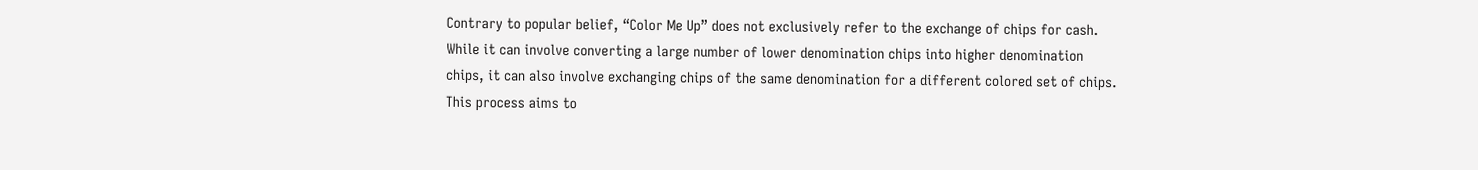Contrary to popular belief, “Color Me Up” does not exclusively refer to the exchange of chips for cash. While it can involve converting a large number of lower denomination chips into higher denomination chips, it can also involve exchanging chips of the same denomination for a different colored set of chips. This process aims to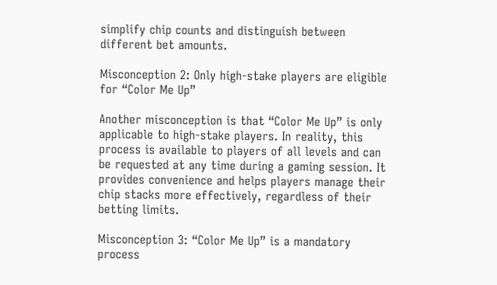simplify chip counts and distinguish between different bet amounts.

Misconception 2: Only high-stake players are eligible for “Color Me Up”

Another misconception is that “Color Me Up” is only applicable to high-stake players. In reality, this process is available to players of all levels and can be requested at any time during a gaming session. It provides convenience and helps players manage their chip stacks more effectively, regardless of their betting limits.

Misconception 3: “Color Me Up” is a mandatory process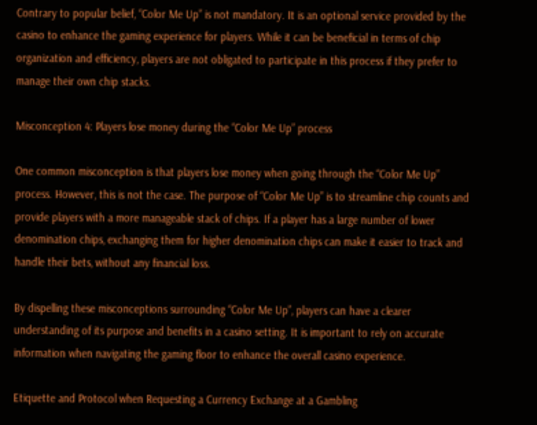Contrary to popular belief, “Color Me Up” is not mandatory. It is an optional service provided by the casino to enhance the gaming experience for players. While it can be beneficial in terms of chip organization and efficiency, players are not obligated to participate in this process if they prefer to manage their own chip stacks.

Misconception 4: Players lose money during the “Color Me Up” process

One common misconception is that players lose money when going through the “Color Me Up” process. However, this is not the case. The purpose of “Color Me Up” is to streamline chip counts and provide players with a more manageable stack of chips. If a player has a large number of lower denomination chips, exchanging them for higher denomination chips can make it easier to track and handle their bets, without any financial loss.

By dispelling these misconceptions surrounding “Color Me Up”, players can have a clearer understanding of its purpose and benefits in a casino setting. It is important to rely on accurate information when navigating the gaming floor to enhance the overall casino experience.

Etiquette and Protocol when Requesting a Currency Exchange at a Gambling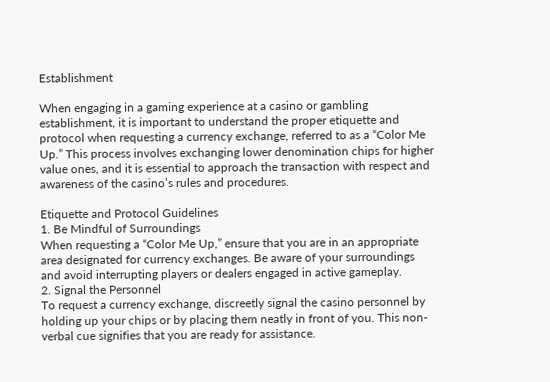Establishment

When engaging in a gaming experience at a casino or gambling establishment, it is important to understand the proper etiquette and protocol when requesting a currency exchange, referred to as a “Color Me Up.” This process involves exchanging lower denomination chips for higher value ones, and it is essential to approach the transaction with respect and awareness of the casino’s rules and procedures.

Etiquette and Protocol Guidelines
1. Be Mindful of Surroundings
When requesting a “Color Me Up,” ensure that you are in an appropriate area designated for currency exchanges. Be aware of your surroundings and avoid interrupting players or dealers engaged in active gameplay.
2. Signal the Personnel
To request a currency exchange, discreetly signal the casino personnel by holding up your chips or by placing them neatly in front of you. This non-verbal cue signifies that you are ready for assistance.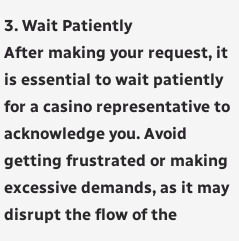3. Wait Patiently
After making your request, it is essential to wait patiently for a casino representative to acknowledge you. Avoid getting frustrated or making excessive demands, as it may disrupt the flow of the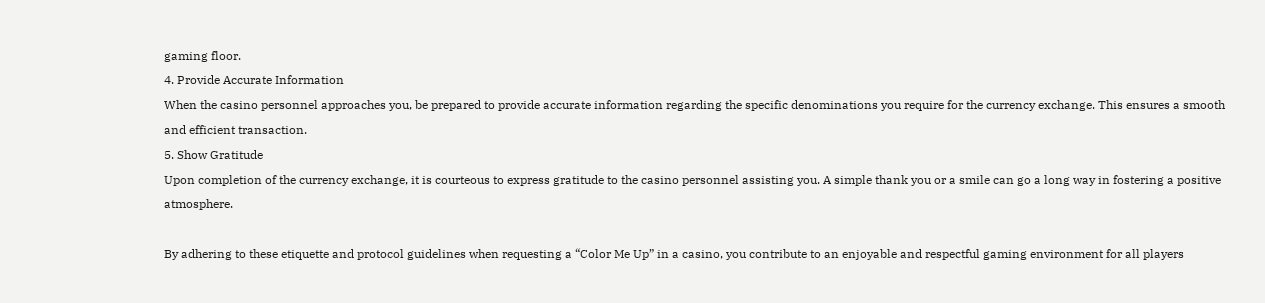gaming floor.
4. Provide Accurate Information
When the casino personnel approaches you, be prepared to provide accurate information regarding the specific denominations you require for the currency exchange. This ensures a smooth and efficient transaction.
5. Show Gratitude
Upon completion of the currency exchange, it is courteous to express gratitude to the casino personnel assisting you. A simple thank you or a smile can go a long way in fostering a positive atmosphere.

By adhering to these etiquette and protocol guidelines when requesting a “Color Me Up” in a casino, you contribute to an enjoyable and respectful gaming environment for all players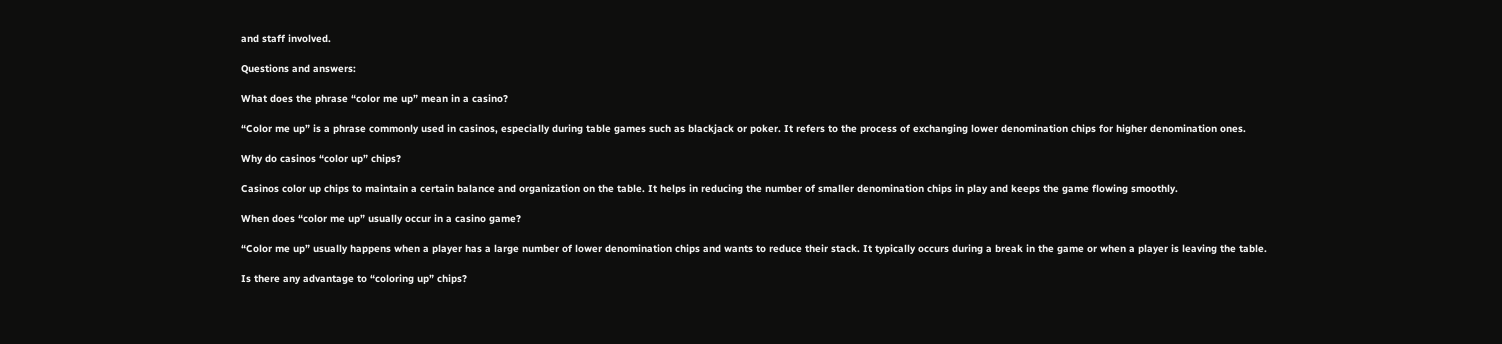and staff involved.

Questions and answers:

What does the phrase “color me up” mean in a casino?

“Color me up” is a phrase commonly used in casinos, especially during table games such as blackjack or poker. It refers to the process of exchanging lower denomination chips for higher denomination ones.

Why do casinos “color up” chips?

Casinos color up chips to maintain a certain balance and organization on the table. It helps in reducing the number of smaller denomination chips in play and keeps the game flowing smoothly.

When does “color me up” usually occur in a casino game?

“Color me up” usually happens when a player has a large number of lower denomination chips and wants to reduce their stack. It typically occurs during a break in the game or when a player is leaving the table.

Is there any advantage to “coloring up” chips?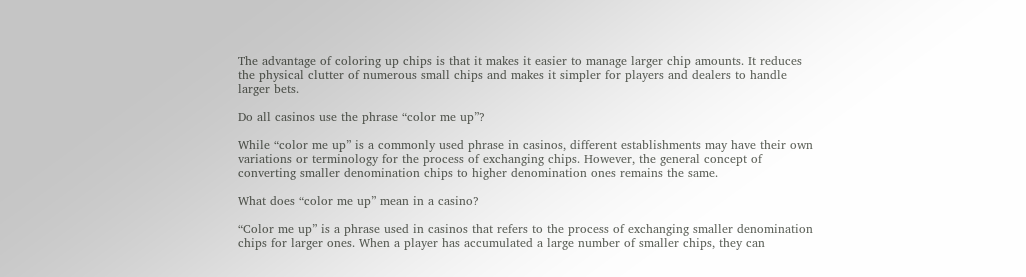The advantage of coloring up chips is that it makes it easier to manage larger chip amounts. It reduces the physical clutter of numerous small chips and makes it simpler for players and dealers to handle larger bets.

Do all casinos use the phrase “color me up”?

While “color me up” is a commonly used phrase in casinos, different establishments may have their own variations or terminology for the process of exchanging chips. However, the general concept of converting smaller denomination chips to higher denomination ones remains the same.

What does “color me up” mean in a casino?

“Color me up” is a phrase used in casinos that refers to the process of exchanging smaller denomination chips for larger ones. When a player has accumulated a large number of smaller chips, they can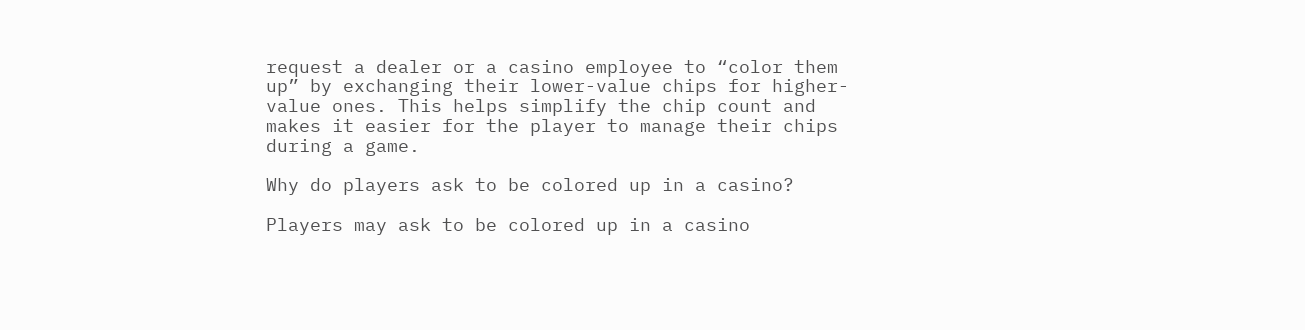request a dealer or a casino employee to “color them up” by exchanging their lower-value chips for higher-value ones. This helps simplify the chip count and makes it easier for the player to manage their chips during a game.

Why do players ask to be colored up in a casino?

Players may ask to be colored up in a casino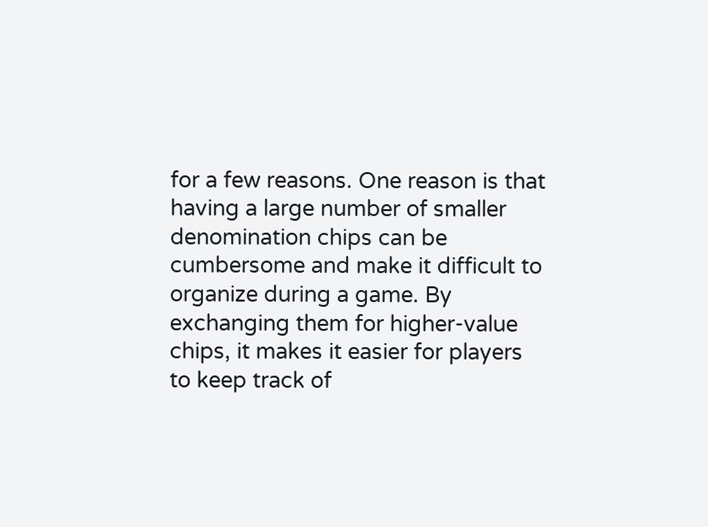for a few reasons. One reason is that having a large number of smaller denomination chips can be cumbersome and make it difficult to organize during a game. By exchanging them for higher-value chips, it makes it easier for players to keep track of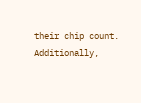their chip count. Additionally,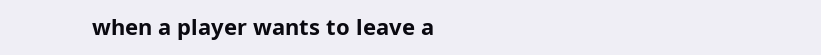when a player wants to leave a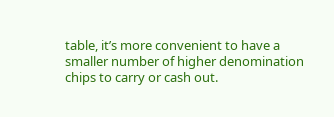table, it’s more convenient to have a smaller number of higher denomination chips to carry or cash out.